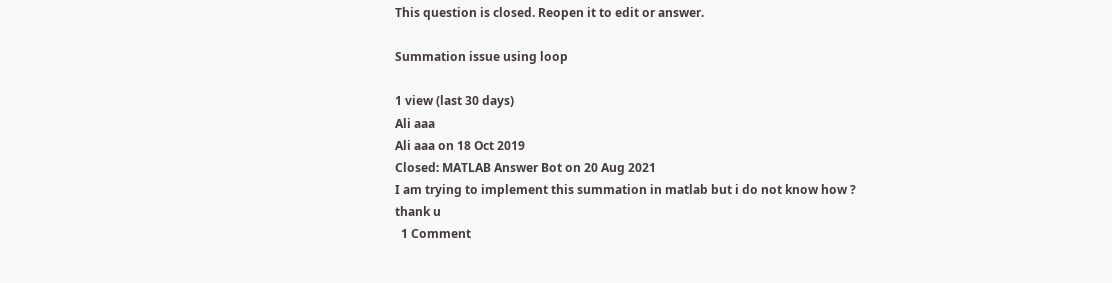This question is closed. Reopen it to edit or answer.

Summation issue using loop

1 view (last 30 days)
Ali aaa
Ali aaa on 18 Oct 2019
Closed: MATLAB Answer Bot on 20 Aug 2021
I am trying to implement this summation in matlab but i do not know how ?
thank u
  1 Comment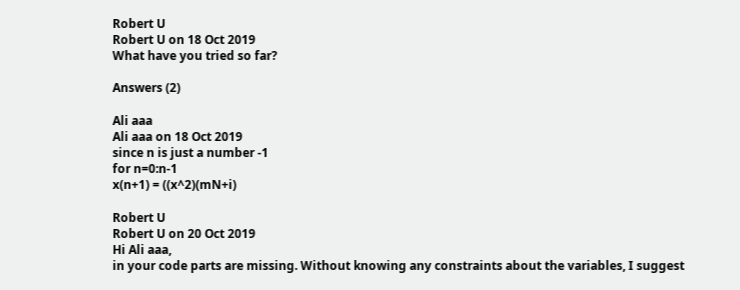Robert U
Robert U on 18 Oct 2019
What have you tried so far?

Answers (2)

Ali aaa
Ali aaa on 18 Oct 2019
since n is just a number -1
for n=0:n-1
x(n+1) = ((x^2)(mN+i)

Robert U
Robert U on 20 Oct 2019
Hi Ali aaa,
in your code parts are missing. Without knowing any constraints about the variables, I suggest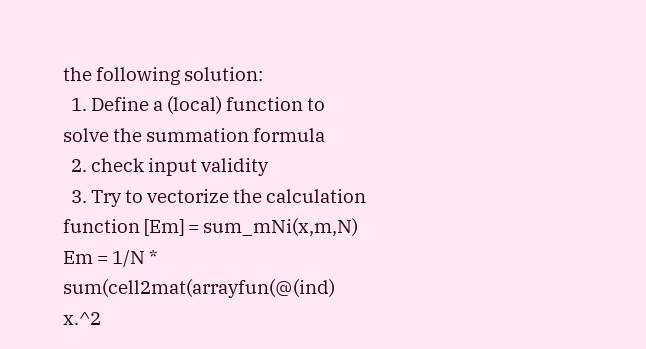the following solution:
  1. Define a (local) function to solve the summation formula
  2. check input validity
  3. Try to vectorize the calculation
function [Em] = sum_mNi(x,m,N)
Em = 1/N * sum(cell2mat(arrayfun(@(ind) x.^2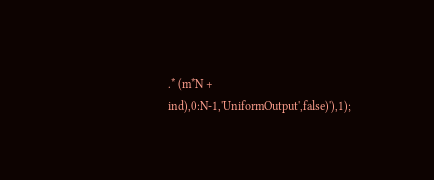.* (m*N + ind),0:N-1,'UniformOutput',false)'),1);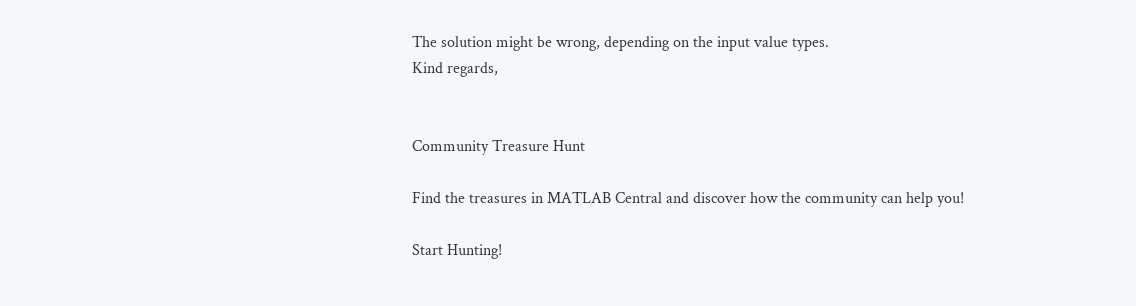The solution might be wrong, depending on the input value types.
Kind regards,


Community Treasure Hunt

Find the treasures in MATLAB Central and discover how the community can help you!

Start Hunting!